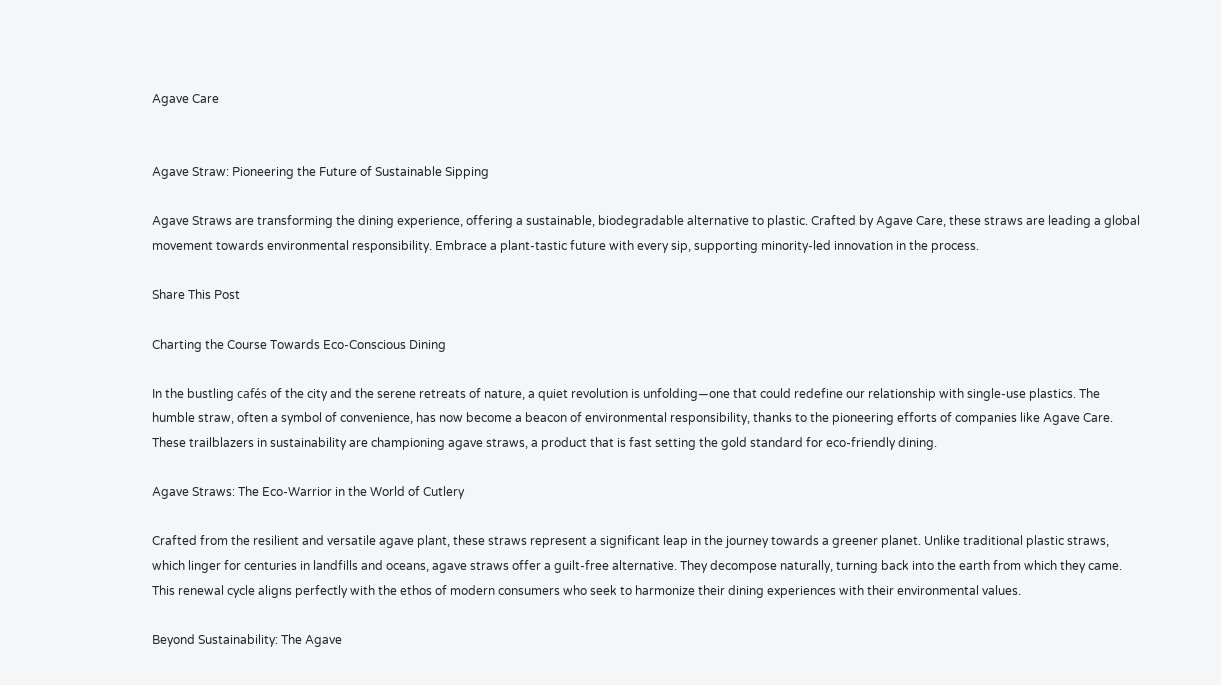Agave Care


Agave Straw: Pioneering the Future of Sustainable Sipping

Agave Straws are transforming the dining experience, offering a sustainable, biodegradable alternative to plastic. Crafted by Agave Care, these straws are leading a global movement towards environmental responsibility. Embrace a plant-tastic future with every sip, supporting minority-led innovation in the process.

Share This Post

Charting the Course Towards Eco-Conscious Dining

In the bustling cafés of the city and the serene retreats of nature, a quiet revolution is unfolding—one that could redefine our relationship with single-use plastics. The humble straw, often a symbol of convenience, has now become a beacon of environmental responsibility, thanks to the pioneering efforts of companies like Agave Care. These trailblazers in sustainability are championing agave straws, a product that is fast setting the gold standard for eco-friendly dining.

Agave Straws: The Eco-Warrior in the World of Cutlery

Crafted from the resilient and versatile agave plant, these straws represent a significant leap in the journey towards a greener planet. Unlike traditional plastic straws, which linger for centuries in landfills and oceans, agave straws offer a guilt-free alternative. They decompose naturally, turning back into the earth from which they came. This renewal cycle aligns perfectly with the ethos of modern consumers who seek to harmonize their dining experiences with their environmental values.

Beyond Sustainability: The Agave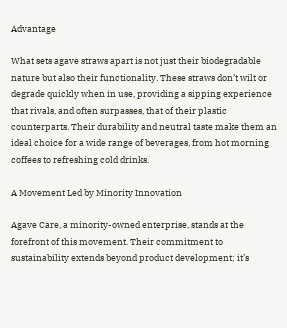Advantage

What sets agave straws apart is not just their biodegradable nature but also their functionality. These straws don’t wilt or degrade quickly when in use, providing a sipping experience that rivals, and often surpasses, that of their plastic counterparts. Their durability and neutral taste make them an ideal choice for a wide range of beverages, from hot morning coffees to refreshing cold drinks.

A Movement Led by Minority Innovation

Agave Care, a minority-owned enterprise, stands at the forefront of this movement. Their commitment to sustainability extends beyond product development; it’s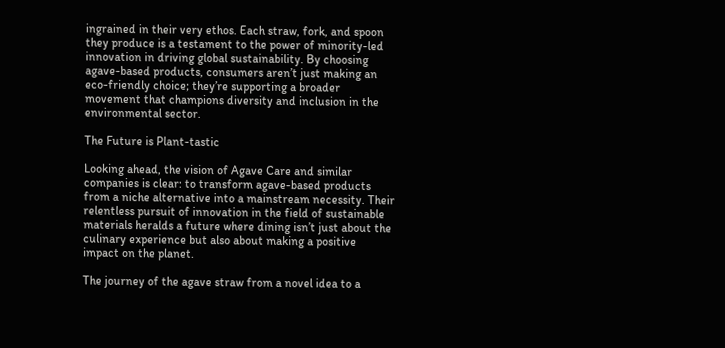ingrained in their very ethos. Each straw, fork, and spoon they produce is a testament to the power of minority-led innovation in driving global sustainability. By choosing agave-based products, consumers aren’t just making an eco-friendly choice; they’re supporting a broader movement that champions diversity and inclusion in the environmental sector.

The Future is Plant-tastic

Looking ahead, the vision of Agave Care and similar companies is clear: to transform agave-based products from a niche alternative into a mainstream necessity. Their relentless pursuit of innovation in the field of sustainable materials heralds a future where dining isn’t just about the culinary experience but also about making a positive impact on the planet.

The journey of the agave straw from a novel idea to a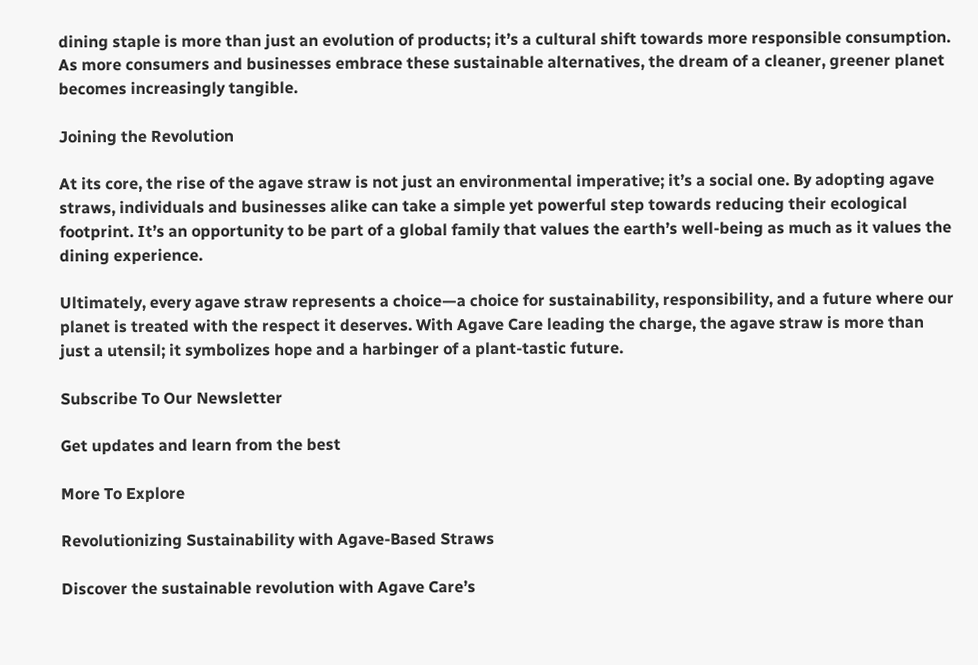dining staple is more than just an evolution of products; it’s a cultural shift towards more responsible consumption. As more consumers and businesses embrace these sustainable alternatives, the dream of a cleaner, greener planet becomes increasingly tangible.

Joining the Revolution

At its core, the rise of the agave straw is not just an environmental imperative; it’s a social one. By adopting agave straws, individuals and businesses alike can take a simple yet powerful step towards reducing their ecological footprint. It’s an opportunity to be part of a global family that values the earth’s well-being as much as it values the dining experience.

Ultimately, every agave straw represents a choice—a choice for sustainability, responsibility, and a future where our planet is treated with the respect it deserves. With Agave Care leading the charge, the agave straw is more than just a utensil; it symbolizes hope and a harbinger of a plant-tastic future.

Subscribe To Our Newsletter

Get updates and learn from the best

More To Explore

Revolutionizing Sustainability with Agave-Based Straws

Discover the sustainable revolution with Agave Care’s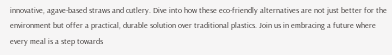innovative, agave-based straws and cutlery. Dive into how these eco-friendly alternatives are not just better for the environment but offer a practical, durable solution over traditional plastics. Join us in embracing a future where every meal is a step towards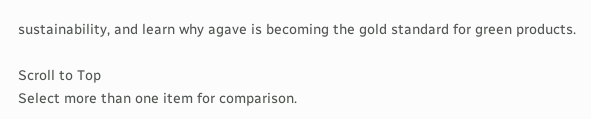sustainability, and learn why agave is becoming the gold standard for green products.

Scroll to Top
Select more than one item for comparison.